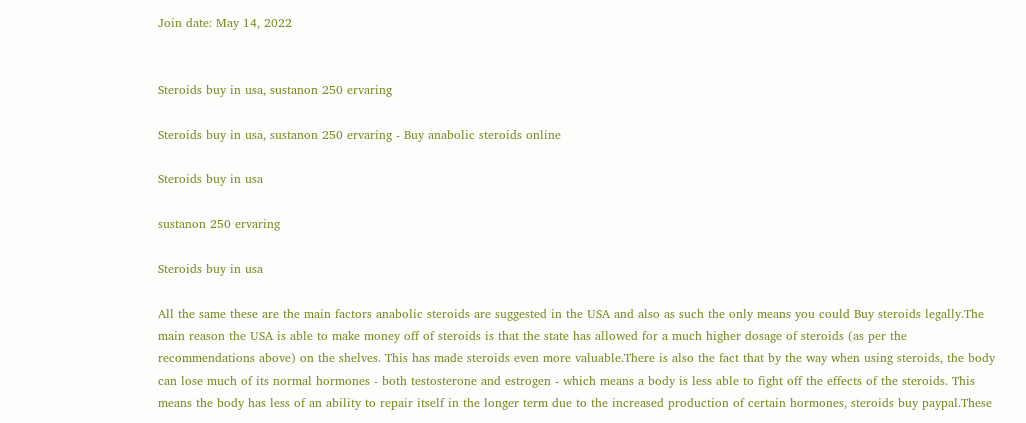Join date: May 14, 2022


Steroids buy in usa, sustanon 250 ervaring

Steroids buy in usa, sustanon 250 ervaring - Buy anabolic steroids online

Steroids buy in usa

sustanon 250 ervaring

Steroids buy in usa

All the same these are the main factors anabolic steroids are suggested in the USA and also as such the only means you could Buy steroids legally.The main reason the USA is able to make money off of steroids is that the state has allowed for a much higher dosage of steroids (as per the recommendations above) on the shelves. This has made steroids even more valuable.There is also the fact that by the way when using steroids, the body can lose much of its normal hormones - both testosterone and estrogen - which means a body is less able to fight off the effects of the steroids. This means the body has less of an ability to repair itself in the longer term due to the increased production of certain hormones, steroids buy paypal.These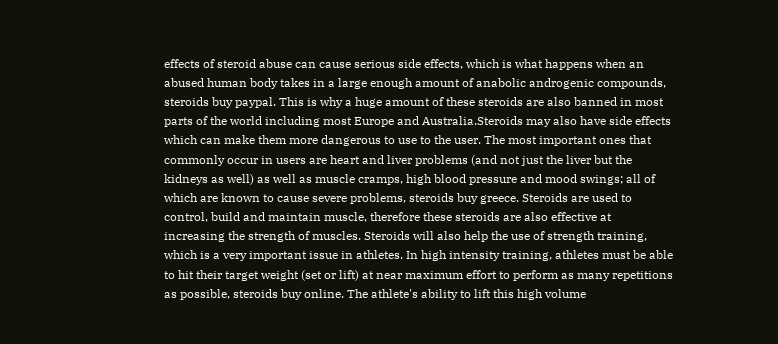effects of steroid abuse can cause serious side effects, which is what happens when an abused human body takes in a large enough amount of anabolic androgenic compounds, steroids buy paypal. This is why a huge amount of these steroids are also banned in most parts of the world including most Europe and Australia.Steroids may also have side effects which can make them more dangerous to use to the user. The most important ones that commonly occur in users are heart and liver problems (and not just the liver but the kidneys as well) as well as muscle cramps, high blood pressure and mood swings; all of which are known to cause severe problems, steroids buy greece. Steroids are used to control, build and maintain muscle, therefore these steroids are also effective at increasing the strength of muscles. Steroids will also help the use of strength training, which is a very important issue in athletes. In high intensity training, athletes must be able to hit their target weight (set or lift) at near maximum effort to perform as many repetitions as possible, steroids buy online. The athlete's ability to lift this high volume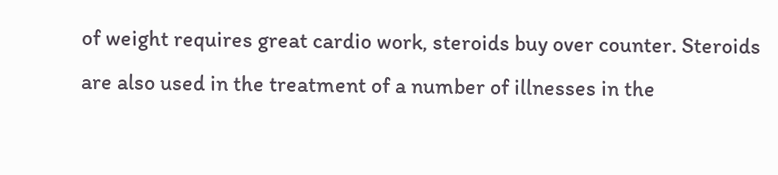of weight requires great cardio work, steroids buy over counter. Steroids are also used in the treatment of a number of illnesses in the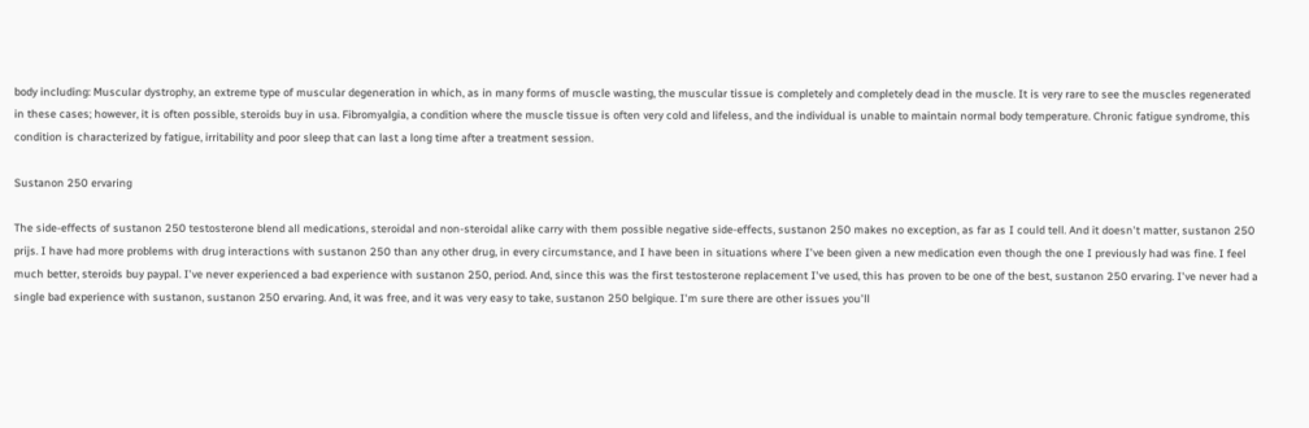body including: Muscular dystrophy, an extreme type of muscular degeneration in which, as in many forms of muscle wasting, the muscular tissue is completely and completely dead in the muscle. It is very rare to see the muscles regenerated in these cases; however, it is often possible, steroids buy in usa. Fibromyalgia, a condition where the muscle tissue is often very cold and lifeless, and the individual is unable to maintain normal body temperature. Chronic fatigue syndrome, this condition is characterized by fatigue, irritability and poor sleep that can last a long time after a treatment session.

Sustanon 250 ervaring

The side-effects of sustanon 250 testosterone blend all medications, steroidal and non-steroidal alike carry with them possible negative side-effects, sustanon 250 makes no exception, as far as I could tell. And it doesn't matter, sustanon 250 prijs. I have had more problems with drug interactions with sustanon 250 than any other drug, in every circumstance, and I have been in situations where I've been given a new medication even though the one I previously had was fine. I feel much better, steroids buy paypal. I've never experienced a bad experience with sustanon 250, period. And, since this was the first testosterone replacement I've used, this has proven to be one of the best, sustanon 250 ervaring. I've never had a single bad experience with sustanon, sustanon 250 ervaring. And, it was free, and it was very easy to take, sustanon 250 belgique. I'm sure there are other issues you'll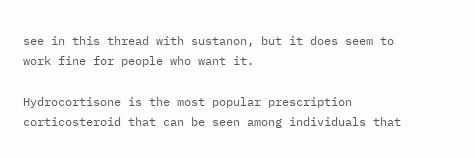see in this thread with sustanon, but it does seem to work fine for people who want it.

Hydrocortisone is the most popular prescription corticosteroid that can be seen among individuals that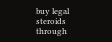buy legal steroids through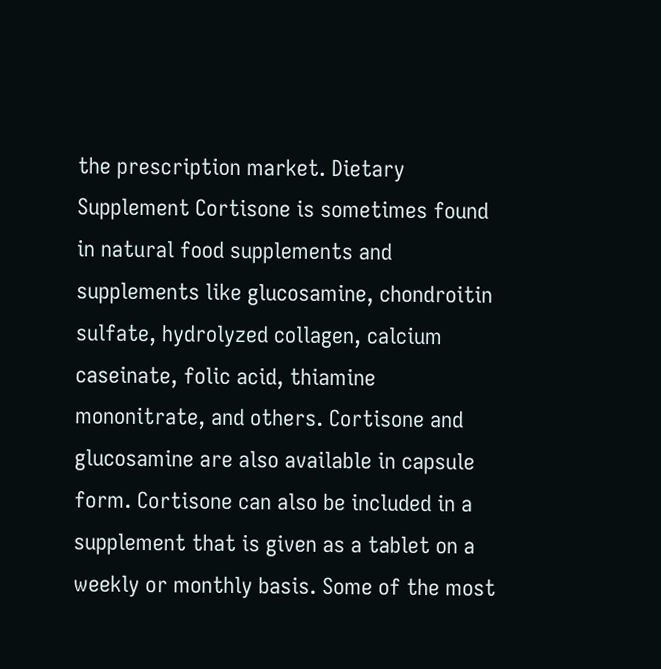the prescription market. Dietary Supplement Cortisone is sometimes found in natural food supplements and supplements like glucosamine, chondroitin sulfate, hydrolyzed collagen, calcium caseinate, folic acid, thiamine mononitrate, and others. Cortisone and glucosamine are also available in capsule form. Cortisone can also be included in a supplement that is given as a tablet on a weekly or monthly basis. Some of the most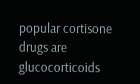popular cortisone drugs are glucocorticoids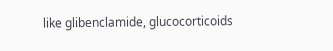like glibenclamide, glucocorticoids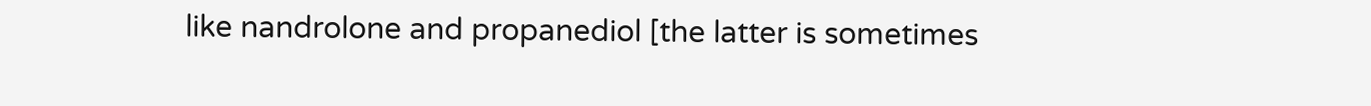like nandrolone and propanediol [the latter is sometimes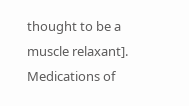thought to be a muscle relaxant]. Medications of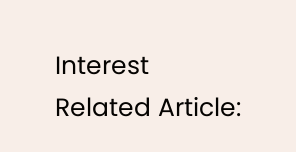Interest Related Article: